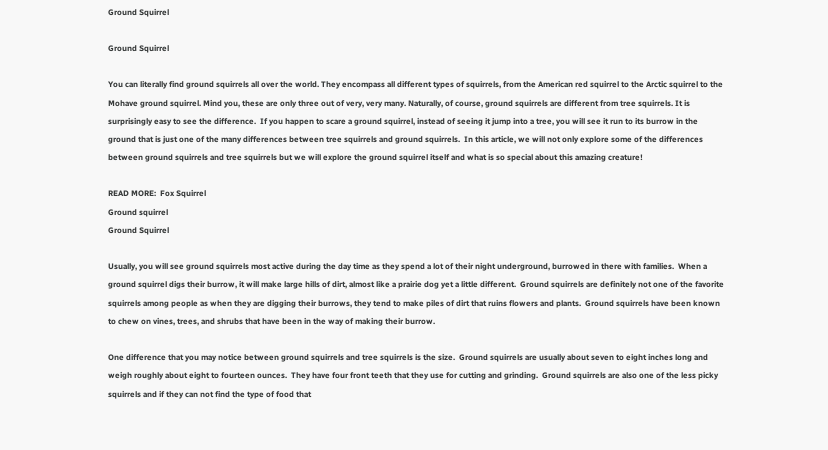Ground Squirrel

Ground Squirrel

You can literally find ground squirrels all over the world. They encompass all different types of squirrels, from the American red squirrel to the Arctic squirrel to the Mohave ground squirrel. Mind you, these are only three out of very, very many. Naturally, of course, ground squirrels are different from tree squirrels. It is surprisingly easy to see the difference.  If you happen to scare a ground squirrel, instead of seeing it jump into a tree, you will see it run to its burrow in the ground that is just one of the many differences between tree squirrels and ground squirrels.  In this article, we will not only explore some of the differences between ground squirrels and tree squirrels but we will explore the ground squirrel itself and what is so special about this amazing creature!

READ MORE:  Fox Squirrel
Ground squirrel
Ground Squirrel

Usually, you will see ground squirrels most active during the day time as they spend a lot of their night underground, burrowed in there with families.  When a ground squirrel digs their burrow, it will make large hills of dirt, almost like a prairie dog yet a little different.  Ground squirrels are definitely not one of the favorite squirrels among people as when they are digging their burrows, they tend to make piles of dirt that ruins flowers and plants.  Ground squirrels have been known to chew on vines, trees, and shrubs that have been in the way of making their burrow.

One difference that you may notice between ground squirrels and tree squirrels is the size.  Ground squirrels are usually about seven to eight inches long and weigh roughly about eight to fourteen ounces.  They have four front teeth that they use for cutting and grinding.  Ground squirrels are also one of the less picky squirrels and if they can not find the type of food that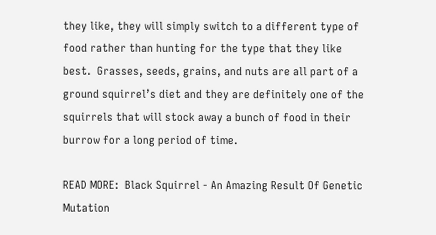they like, they will simply switch to a different type of food rather than hunting for the type that they like best.  Grasses, seeds, grains, and nuts are all part of a ground squirrel’s diet and they are definitely one of the squirrels that will stock away a bunch of food in their burrow for a long period of time.

READ MORE:  Black Squirrel - An Amazing Result Of Genetic Mutation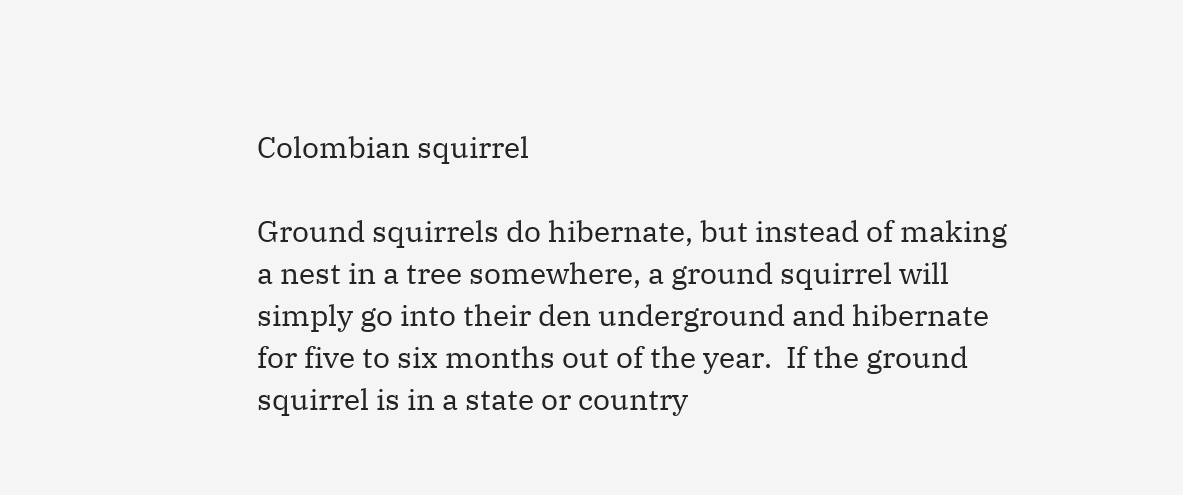Colombian squirrel

Ground squirrels do hibernate, but instead of making a nest in a tree somewhere, a ground squirrel will simply go into their den underground and hibernate for five to six months out of the year.  If the ground squirrel is in a state or country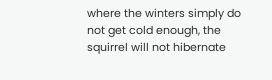where the winters simply do not get cold enough, the squirrel will not hibernate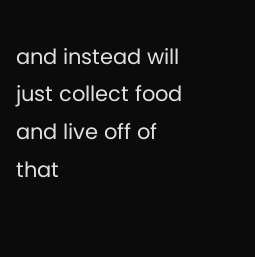and instead will just collect food and live off of that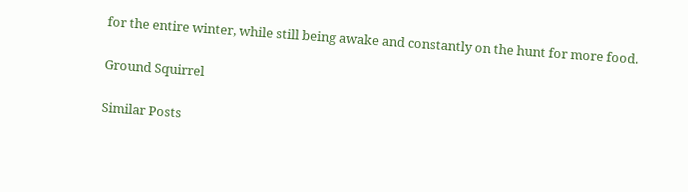for the entire winter, while still being awake and constantly on the hunt for more food.

Ground Squirrel

Similar Posts